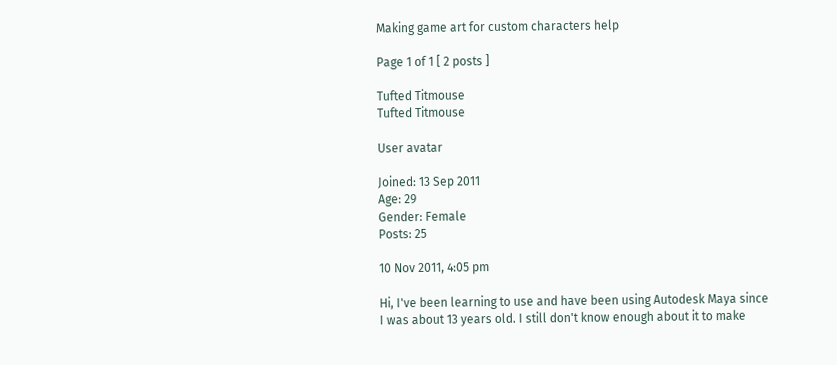Making game art for custom characters help

Page 1 of 1 [ 2 posts ]

Tufted Titmouse
Tufted Titmouse

User avatar

Joined: 13 Sep 2011
Age: 29
Gender: Female
Posts: 25

10 Nov 2011, 4:05 pm

Hi, I've been learning to use and have been using Autodesk Maya since I was about 13 years old. I still don't know enough about it to make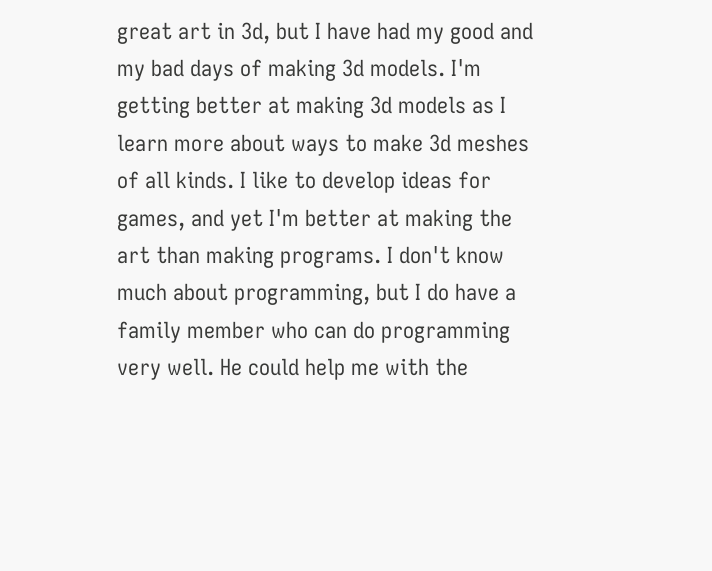great art in 3d, but I have had my good and my bad days of making 3d models. I'm getting better at making 3d models as I learn more about ways to make 3d meshes of all kinds. I like to develop ideas for games, and yet I'm better at making the art than making programs. I don't know much about programming, but I do have a family member who can do programming very well. He could help me with the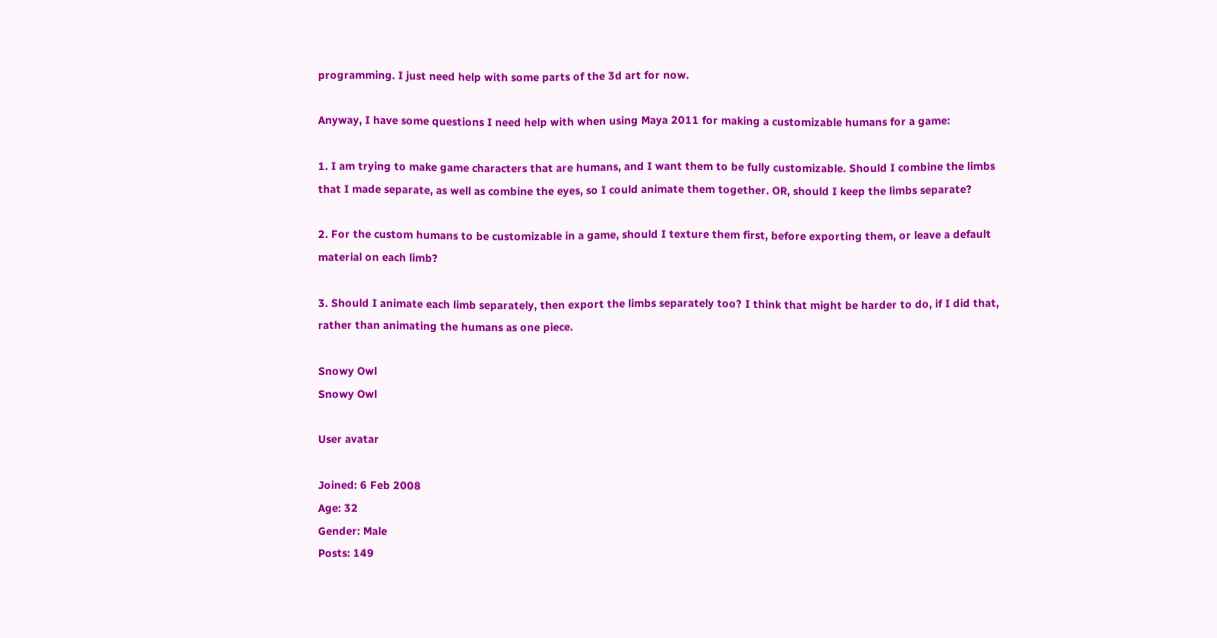programming. I just need help with some parts of the 3d art for now.

Anyway, I have some questions I need help with when using Maya 2011 for making a customizable humans for a game:

1. I am trying to make game characters that are humans, and I want them to be fully customizable. Should I combine the limbs that I made separate, as well as combine the eyes, so I could animate them together. OR, should I keep the limbs separate?

2. For the custom humans to be customizable in a game, should I texture them first, before exporting them, or leave a default material on each limb?

3. Should I animate each limb separately, then export the limbs separately too? I think that might be harder to do, if I did that, rather than animating the humans as one piece.

Snowy Owl
Snowy Owl

User avatar

Joined: 6 Feb 2008
Age: 32
Gender: Male
Posts: 149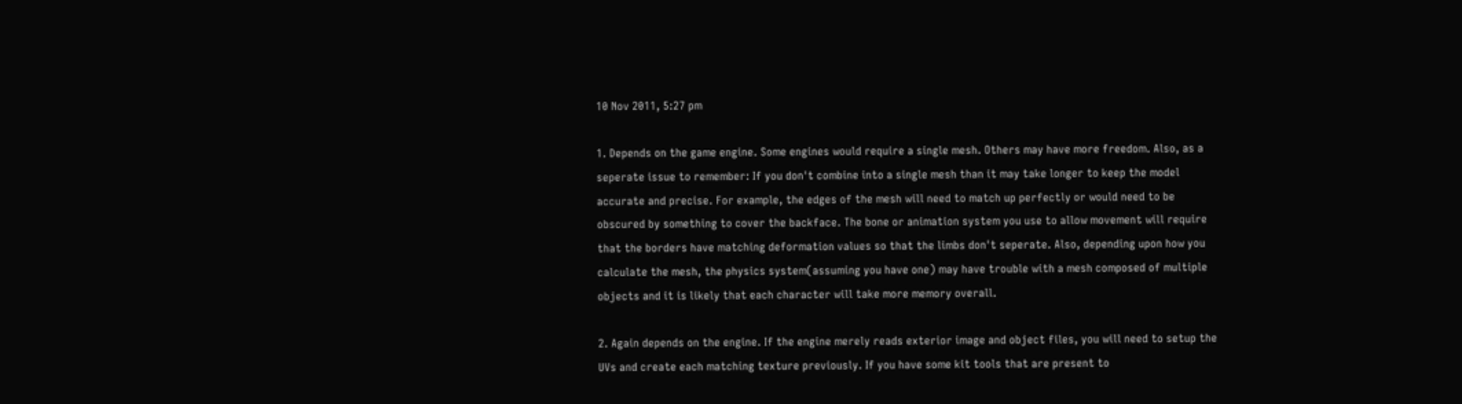10 Nov 2011, 5:27 pm

1. Depends on the game engine. Some engines would require a single mesh. Others may have more freedom. Also, as a seperate issue to remember: If you don't combine into a single mesh than it may take longer to keep the model accurate and precise. For example, the edges of the mesh will need to match up perfectly or would need to be obscured by something to cover the backface. The bone or animation system you use to allow movement will require that the borders have matching deformation values so that the limbs don't seperate. Also, depending upon how you calculate the mesh, the physics system(assuming you have one) may have trouble with a mesh composed of multiple objects and it is likely that each character will take more memory overall.

2. Again depends on the engine. If the engine merely reads exterior image and object files, you will need to setup the UVs and create each matching texture previously. If you have some kit tools that are present to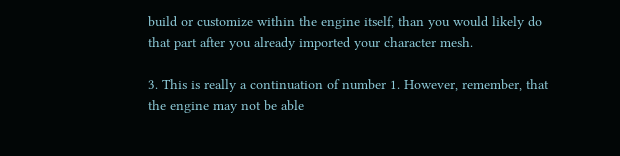build or customize within the engine itself, than you would likely do that part after you already imported your character mesh.

3. This is really a continuation of number 1. However, remember, that the engine may not be able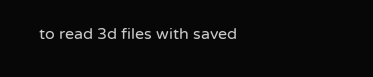to read 3d files with saved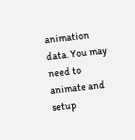animation data. You may need to animate and setup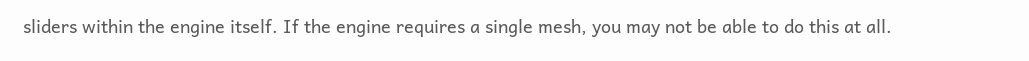sliders within the engine itself. If the engine requires a single mesh, you may not be able to do this at all.